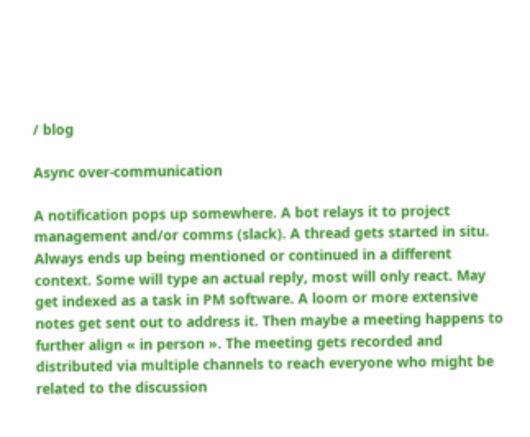/ blog

Async over-communication

A notification pops up somewhere. A bot relays it to project management and/or comms (slack). A thread gets started in situ. Always ends up being mentioned or continued in a different context. Some will type an actual reply, most will only react. May get indexed as a task in PM software. A loom or more extensive notes get sent out to address it. Then maybe a meeting happens to further align « in person ». The meeting gets recorded and distributed via multiple channels to reach everyone who might be related to the discussion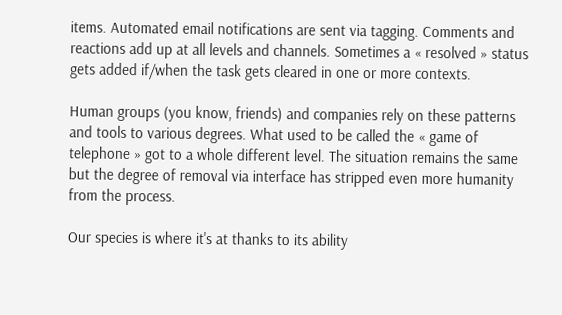items. Automated email notifications are sent via tagging. Comments and reactions add up at all levels and channels. Sometimes a « resolved » status gets added if/when the task gets cleared in one or more contexts.

Human groups (you know, friends) and companies rely on these patterns and tools to various degrees. What used to be called the « game of telephone » got to a whole different level. The situation remains the same but the degree of removal via interface has stripped even more humanity from the process.

Our species is where it's at thanks to its ability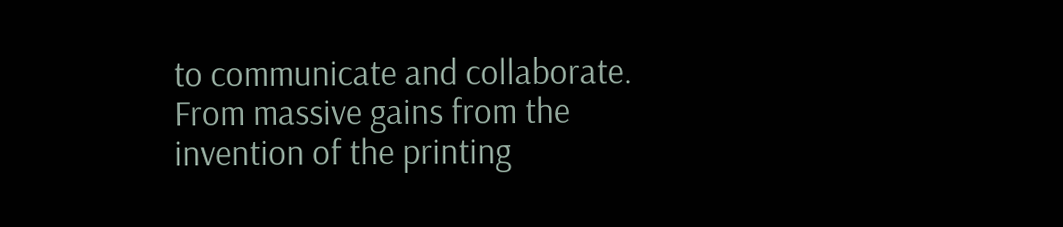to communicate and collaborate. From massive gains from the invention of the printing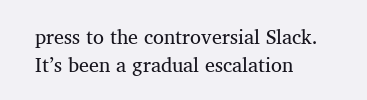press to the controversial Slack. It’s been a gradual escalation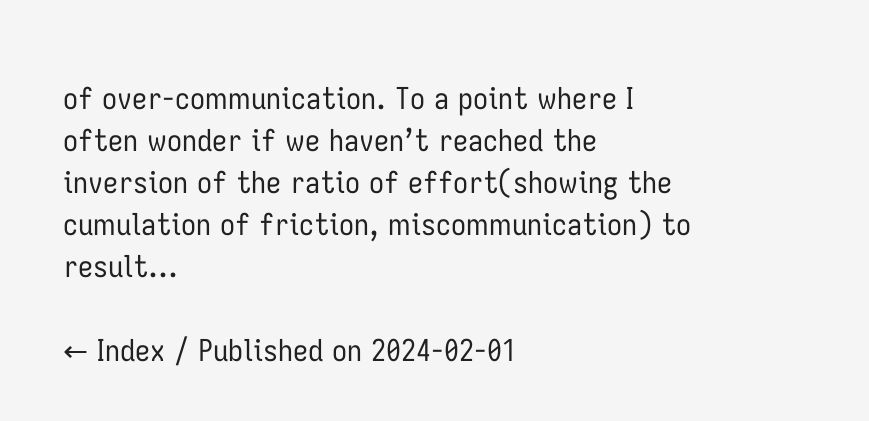of over-communication. To a point where I often wonder if we haven’t reached the inversion of the ratio of effort(showing the cumulation of friction, miscommunication) to result…

← Index / Published on 2024-02-01